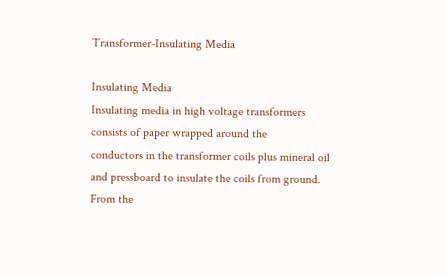Transformer-Insulating Media

Insulating Media
Insulating media in high voltage transformers consists of paper wrapped around the
conductors in the transformer coils plus mineral oil and pressboard to insulate the coils from ground. From the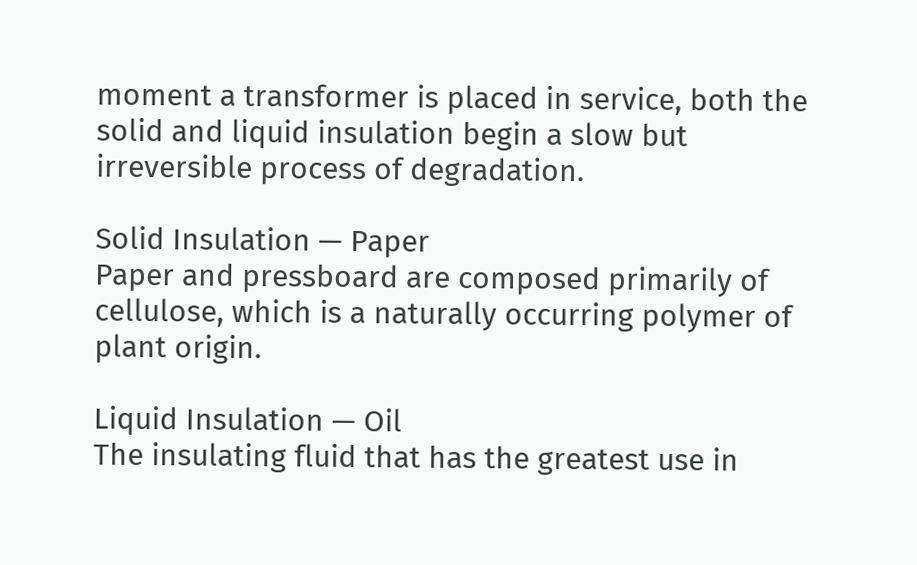moment a transformer is placed in service, both the solid and liquid insulation begin a slow but irreversible process of degradation.

Solid Insulation — Paper
Paper and pressboard are composed primarily of cellulose, which is a naturally occurring polymer of plant origin.

Liquid Insulation — Oil
The insulating fluid that has the greatest use in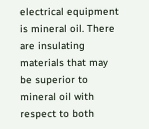electrical equipment is mineral oil. There are insulating materials that may be superior to mineral oil with respect to both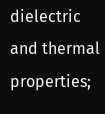dielectric and thermal properties;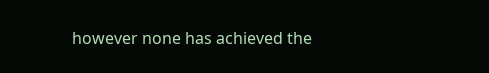however none has achieved the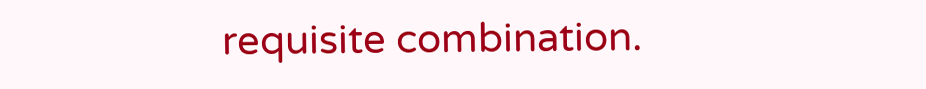requisite combination.